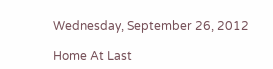Wednesday, September 26, 2012

Home At Last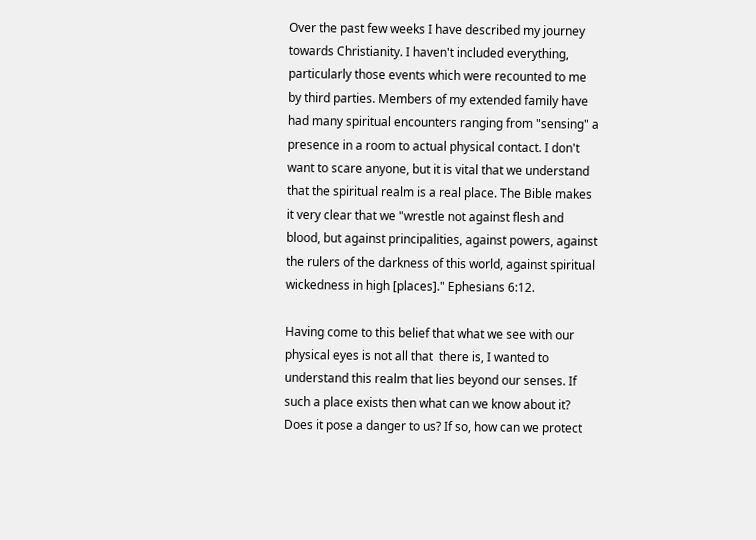Over the past few weeks I have described my journey towards Christianity. I haven't included everything, particularly those events which were recounted to me by third parties. Members of my extended family have had many spiritual encounters ranging from "sensing" a presence in a room to actual physical contact. I don't want to scare anyone, but it is vital that we understand that the spiritual realm is a real place. The Bible makes it very clear that we "wrestle not against flesh and blood, but against principalities, against powers, against the rulers of the darkness of this world, against spiritual wickedness in high [places]." Ephesians 6:12.

Having come to this belief that what we see with our physical eyes is not all that  there is, I wanted to understand this realm that lies beyond our senses. If such a place exists then what can we know about it? Does it pose a danger to us? If so, how can we protect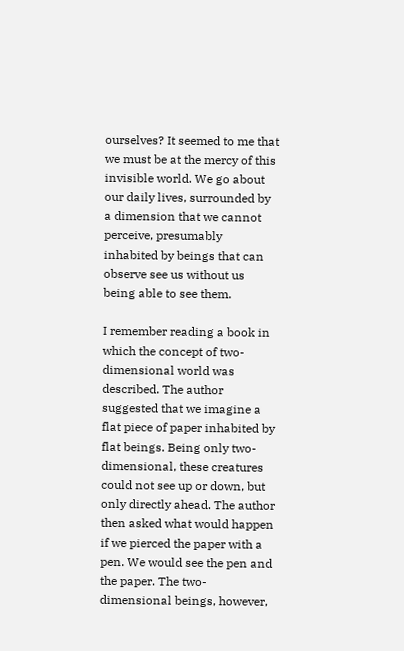ourselves? It seemed to me that we must be at the mercy of this invisible world. We go about our daily lives, surrounded by a dimension that we cannot perceive, presumably inhabited by beings that can observe see us without us being able to see them.

I remember reading a book in which the concept of two-dimensional world was described. The author suggested that we imagine a flat piece of paper inhabited by flat beings. Being only two-dimensional, these creatures could not see up or down, but only directly ahead. The author then asked what would happen if we pierced the paper with a pen. We would see the pen and the paper. The two-dimensional beings, however,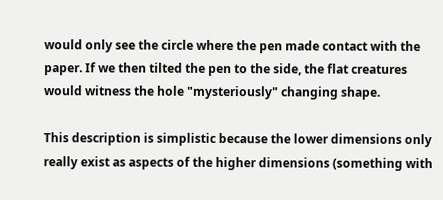would only see the circle where the pen made contact with the paper. If we then tilted the pen to the side, the flat creatures would witness the hole "mysteriously" changing shape.

This description is simplistic because the lower dimensions only really exist as aspects of the higher dimensions (something with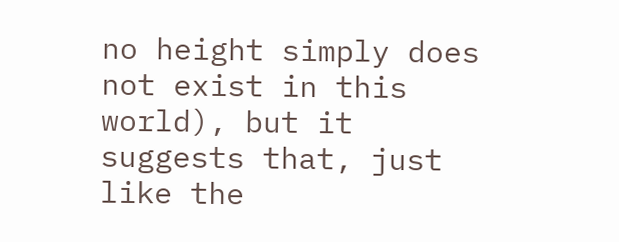no height simply does not exist in this world), but it suggests that, just like the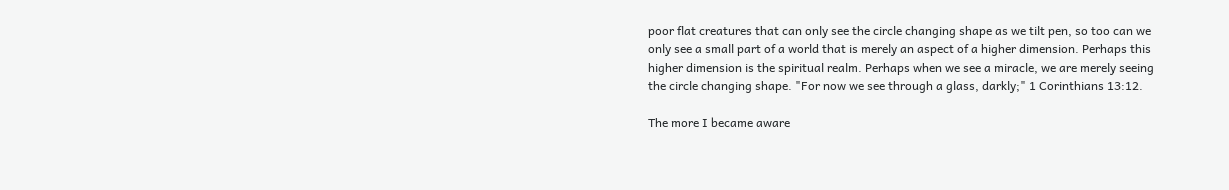poor flat creatures that can only see the circle changing shape as we tilt pen, so too can we only see a small part of a world that is merely an aspect of a higher dimension. Perhaps this higher dimension is the spiritual realm. Perhaps when we see a miracle, we are merely seeing the circle changing shape. "For now we see through a glass, darkly;" 1 Corinthians 13:12.

The more I became aware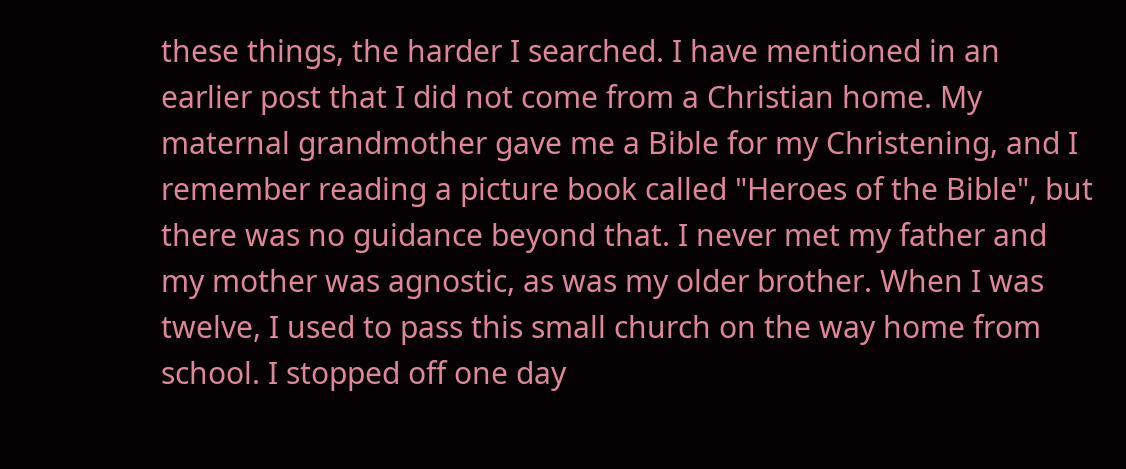these things, the harder I searched. I have mentioned in an earlier post that I did not come from a Christian home. My maternal grandmother gave me a Bible for my Christening, and I remember reading a picture book called "Heroes of the Bible", but there was no guidance beyond that. I never met my father and my mother was agnostic, as was my older brother. When I was twelve, I used to pass this small church on the way home from school. I stopped off one day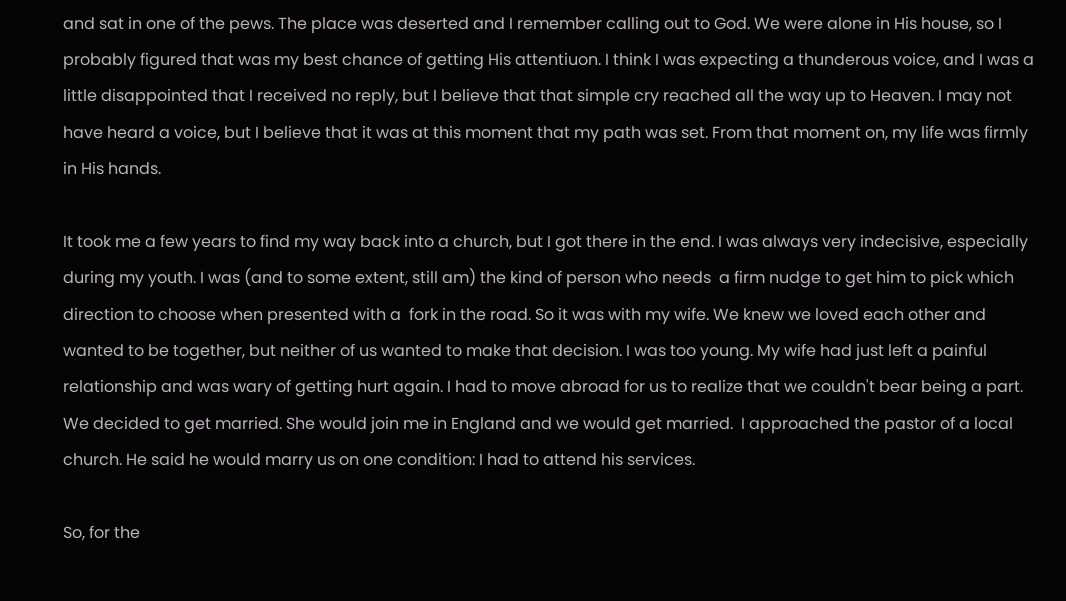and sat in one of the pews. The place was deserted and I remember calling out to God. We were alone in His house, so I probably figured that was my best chance of getting His attentiuon. I think I was expecting a thunderous voice, and I was a little disappointed that I received no reply, but I believe that that simple cry reached all the way up to Heaven. I may not have heard a voice, but I believe that it was at this moment that my path was set. From that moment on, my life was firmly in His hands.

It took me a few years to find my way back into a church, but I got there in the end. I was always very indecisive, especially during my youth. I was (and to some extent, still am) the kind of person who needs  a firm nudge to get him to pick which direction to choose when presented with a  fork in the road. So it was with my wife. We knew we loved each other and wanted to be together, but neither of us wanted to make that decision. I was too young. My wife had just left a painful relationship and was wary of getting hurt again. I had to move abroad for us to realize that we couldn't bear being a part. We decided to get married. She would join me in England and we would get married.  I approached the pastor of a local church. He said he would marry us on one condition: I had to attend his services.

So, for the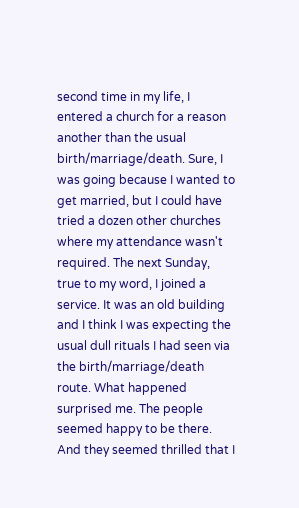second time in my life, I entered a church for a reason another than the usual birth/marriage/death. Sure, I was going because I wanted to get married, but I could have tried a dozen other churches where my attendance wasn't required. The next Sunday, true to my word, I joined a service. It was an old building and I think I was expecting the usual dull rituals I had seen via the birth/marriage/death route. What happened surprised me. The people seemed happy to be there. And they seemed thrilled that I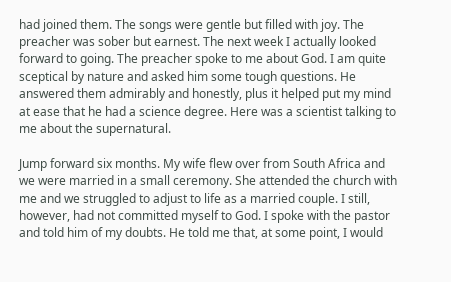had joined them. The songs were gentle but filled with joy. The preacher was sober but earnest. The next week I actually looked forward to going. The preacher spoke to me about God. I am quite sceptical by nature and asked him some tough questions. He answered them admirably and honestly, plus it helped put my mind at ease that he had a science degree. Here was a scientist talking to me about the supernatural.

Jump forward six months. My wife flew over from South Africa and we were married in a small ceremony. She attended the church with me and we struggled to adjust to life as a married couple. I still, however, had not committed myself to God. I spoke with the pastor and told him of my doubts. He told me that, at some point, I would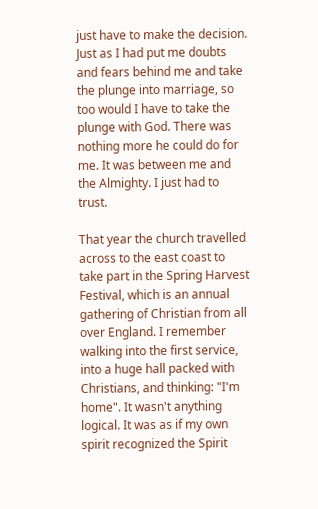just have to make the decision. Just as I had put me doubts and fears behind me and take the plunge into marriage, so too would I have to take the plunge with God. There was nothing more he could do for me. It was between me and the Almighty. I just had to trust.

That year the church travelled across to the east coast to take part in the Spring Harvest Festival, which is an annual gathering of Christian from all over England. I remember walking into the first service, into a huge hall packed with Christians, and thinking: "I'm home". It wasn't anything logical. It was as if my own spirit recognized the Spirit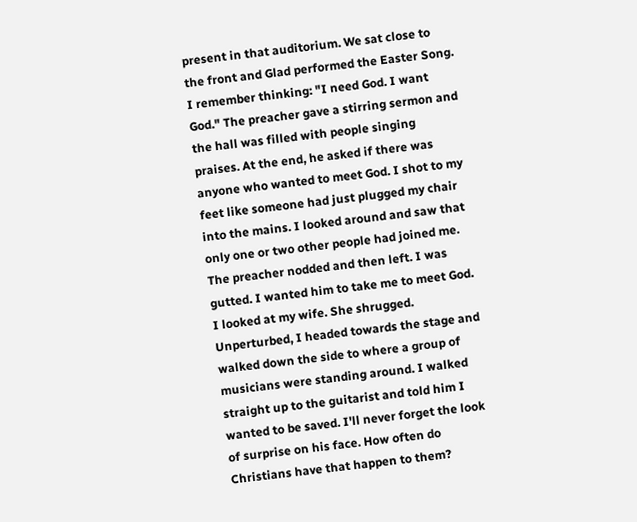present in that auditorium. We sat close to the front and Glad performed the Easter Song. I remember thinking: "I need God. I want God." The preacher gave a stirring sermon and the hall was filled with people singing praises. At the end, he asked if there was anyone who wanted to meet God. I shot to my feet like someone had just plugged my chair into the mains. I looked around and saw that only one or two other people had joined me. The preacher nodded and then left. I was gutted. I wanted him to take me to meet God. I looked at my wife. She shrugged. Unperturbed, I headed towards the stage and walked down the side to where a group of musicians were standing around. I walked straight up to the guitarist and told him I wanted to be saved. I'll never forget the look of surprise on his face. How often do Christians have that happen to them?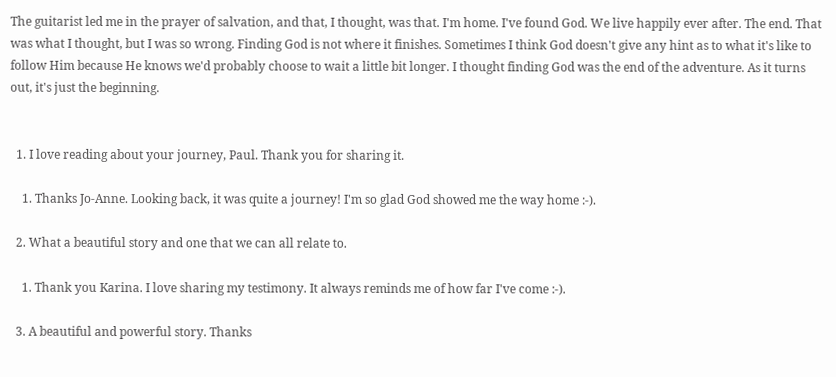The guitarist led me in the prayer of salvation, and that, I thought, was that. I'm home. I've found God. We live happily ever after. The end. That was what I thought, but I was so wrong. Finding God is not where it finishes. Sometimes I think God doesn't give any hint as to what it's like to follow Him because He knows we'd probably choose to wait a little bit longer. I thought finding God was the end of the adventure. As it turns out, it's just the beginning.


  1. I love reading about your journey, Paul. Thank you for sharing it.

    1. Thanks Jo-Anne. Looking back, it was quite a journey! I'm so glad God showed me the way home :-).

  2. What a beautiful story and one that we can all relate to.

    1. Thank you Karina. I love sharing my testimony. It always reminds me of how far I've come :-).

  3. A beautiful and powerful story. Thanks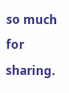so much for sharing.